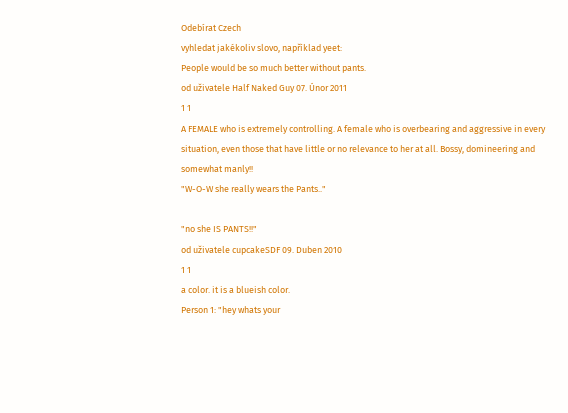Odebírat Czech
vyhledat jakékoliv slovo, například yeet:
People would be so much better without pants.
od uživatele Half Naked Guy 07. Únor 2011
1 1
A FEMALE who is extremely controlling. A female who is overbearing and aggressive in every situation, even those that have little or no relevance to her at all. Bossy, domineering and somewhat manly!!
"W-O-W she really wears the Pants.."

"no she IS PANTS!!"
od uživatele cupcakeSDF 09. Duben 2010
1 1
a color. it is a blueish color.
Person 1: "hey whats your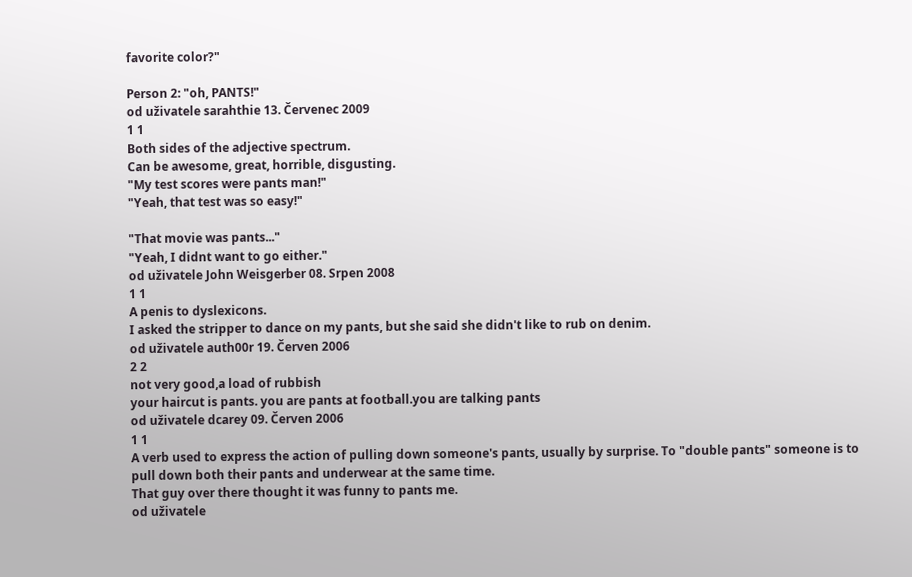favorite color?"

Person 2: "oh, PANTS!"
od uživatele sarahthie 13. Červenec 2009
1 1
Both sides of the adjective spectrum.
Can be awesome, great, horrible, disgusting.
"My test scores were pants man!"
"Yeah, that test was so easy!"

"That movie was pants..."
"Yeah, I didnt want to go either."
od uživatele John Weisgerber 08. Srpen 2008
1 1
A penis to dyslexicons.
I asked the stripper to dance on my pants, but she said she didn't like to rub on denim.
od uživatele auth00r 19. Červen 2006
2 2
not very good,a load of rubbish
your haircut is pants. you are pants at football.you are talking pants
od uživatele dcarey 09. Červen 2006
1 1
A verb used to express the action of pulling down someone's pants, usually by surprise. To "double pants" someone is to pull down both their pants and underwear at the same time.
That guy over there thought it was funny to pants me.
od uživatele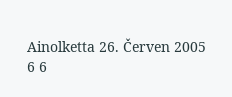Ainolketta 26. Červen 2005
6 6